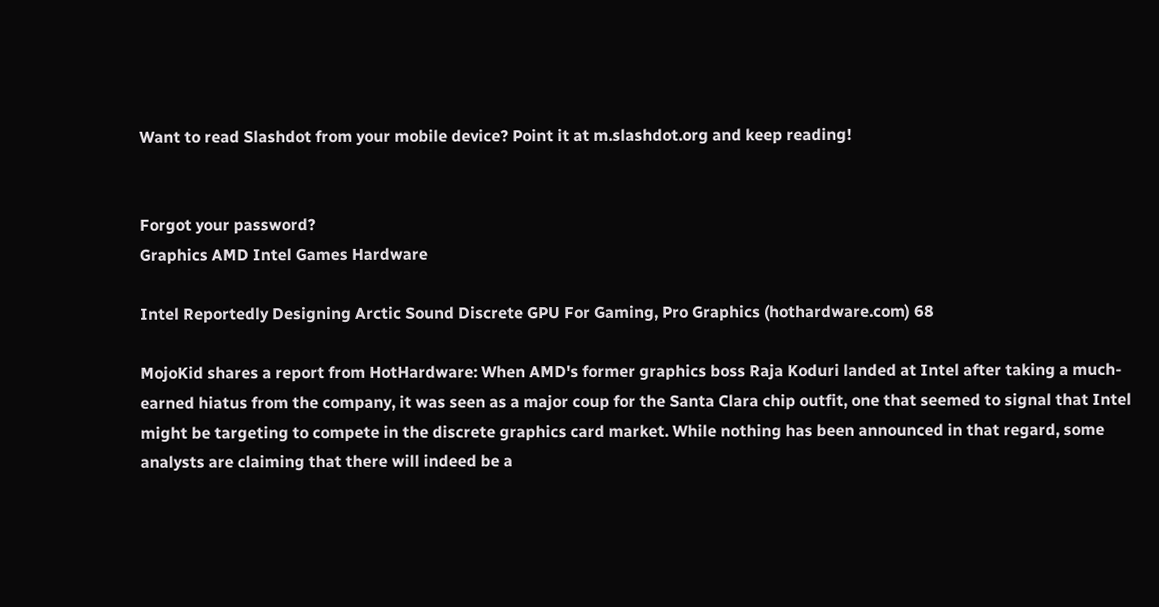Want to read Slashdot from your mobile device? Point it at m.slashdot.org and keep reading!


Forgot your password?
Graphics AMD Intel Games Hardware

Intel Reportedly Designing Arctic Sound Discrete GPU For Gaming, Pro Graphics (hothardware.com) 68

MojoKid shares a report from HotHardware: When AMD's former graphics boss Raja Koduri landed at Intel after taking a much-earned hiatus from the company, it was seen as a major coup for the Santa Clara chip outfit, one that seemed to signal that Intel might be targeting to compete in the discrete graphics card market. While nothing has been announced in that regard, some analysts are claiming that there will indeed be a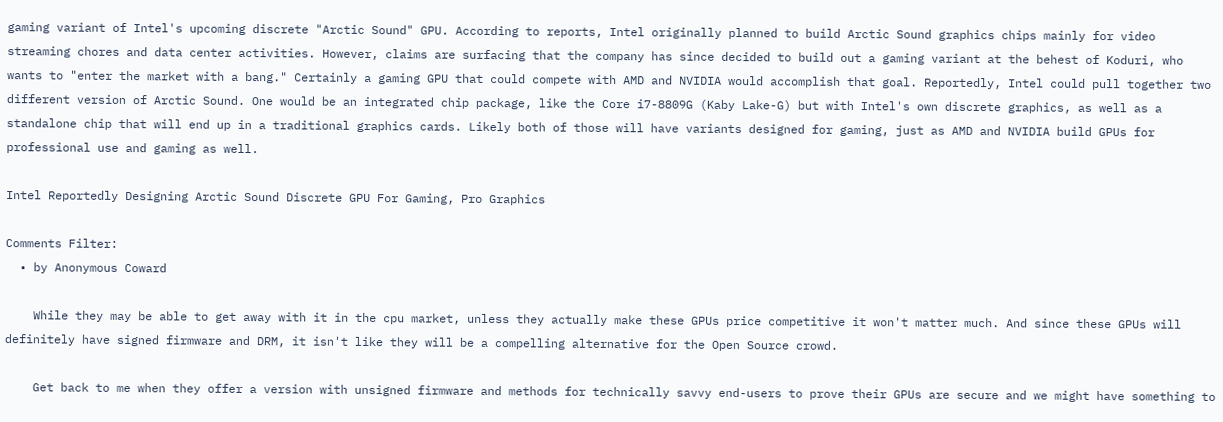gaming variant of Intel's upcoming discrete "Arctic Sound" GPU. According to reports, Intel originally planned to build Arctic Sound graphics chips mainly for video streaming chores and data center activities. However, claims are surfacing that the company has since decided to build out a gaming variant at the behest of Koduri, who wants to "enter the market with a bang." Certainly a gaming GPU that could compete with AMD and NVIDIA would accomplish that goal. Reportedly, Intel could pull together two different version of Arctic Sound. One would be an integrated chip package, like the Core i7-8809G (Kaby Lake-G) but with Intel's own discrete graphics, as well as a standalone chip that will end up in a traditional graphics cards. Likely both of those will have variants designed for gaming, just as AMD and NVIDIA build GPUs for professional use and gaming as well.

Intel Reportedly Designing Arctic Sound Discrete GPU For Gaming, Pro Graphics

Comments Filter:
  • by Anonymous Coward

    While they may be able to get away with it in the cpu market, unless they actually make these GPUs price competitive it won't matter much. And since these GPUs will definitely have signed firmware and DRM, it isn't like they will be a compelling alternative for the Open Source crowd.

    Get back to me when they offer a version with unsigned firmware and methods for technically savvy end-users to prove their GPUs are secure and we might have something to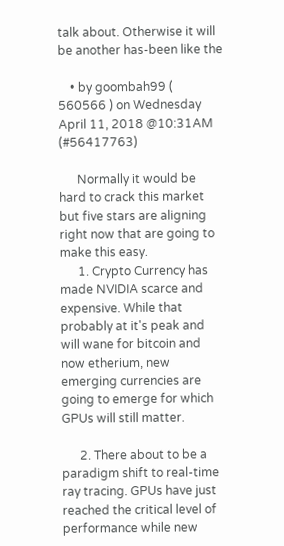talk about. Otherwise it will be another has-been like the

    • by goombah99 ( 560566 ) on Wednesday April 11, 2018 @10:31AM (#56417763)

      Normally it would be hard to crack this market but five stars are aligning right now that are going to make this easy.
      1. Crypto Currency has made NVIDIA scarce and expensive. While that probably at it's peak and will wane for bitcoin and now etherium, new emerging currencies are going to emerge for which GPUs will still matter.

      2. There about to be a paradigm shift to real-time ray tracing. GPUs have just reached the critical level of performance while new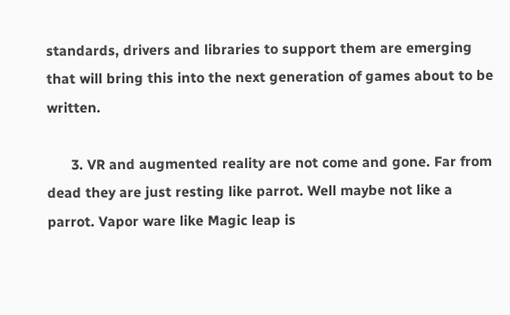standards, drivers and libraries to support them are emerging that will bring this into the next generation of games about to be written.

      3. VR and augmented reality are not come and gone. Far from dead they are just resting like parrot. Well maybe not like a parrot. Vapor ware like Magic leap is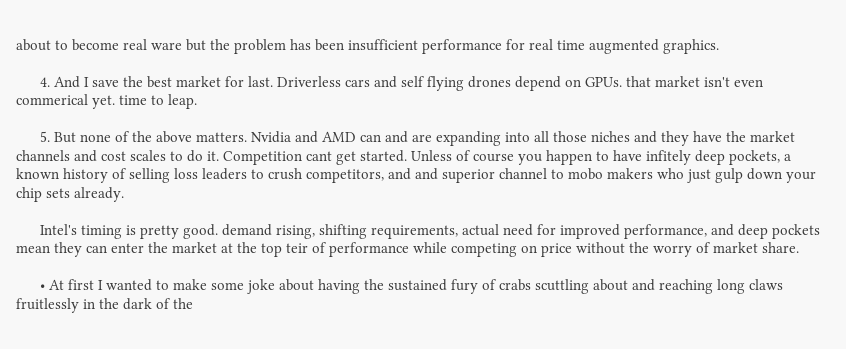about to become real ware but the problem has been insufficient performance for real time augmented graphics.

      4. And I save the best market for last. Driverless cars and self flying drones depend on GPUs. that market isn't even commerical yet. time to leap.

      5. But none of the above matters. Nvidia and AMD can and are expanding into all those niches and they have the market channels and cost scales to do it. Competition cant get started. Unless of course you happen to have infitely deep pockets, a known history of selling loss leaders to crush competitors, and and superior channel to mobo makers who just gulp down your chip sets already.

      Intel's timing is pretty good. demand rising, shifting requirements, actual need for improved performance, and deep pockets mean they can enter the market at the top teir of performance while competing on price without the worry of market share.

      • At first I wanted to make some joke about having the sustained fury of crabs scuttling about and reaching long claws fruitlessly in the dark of the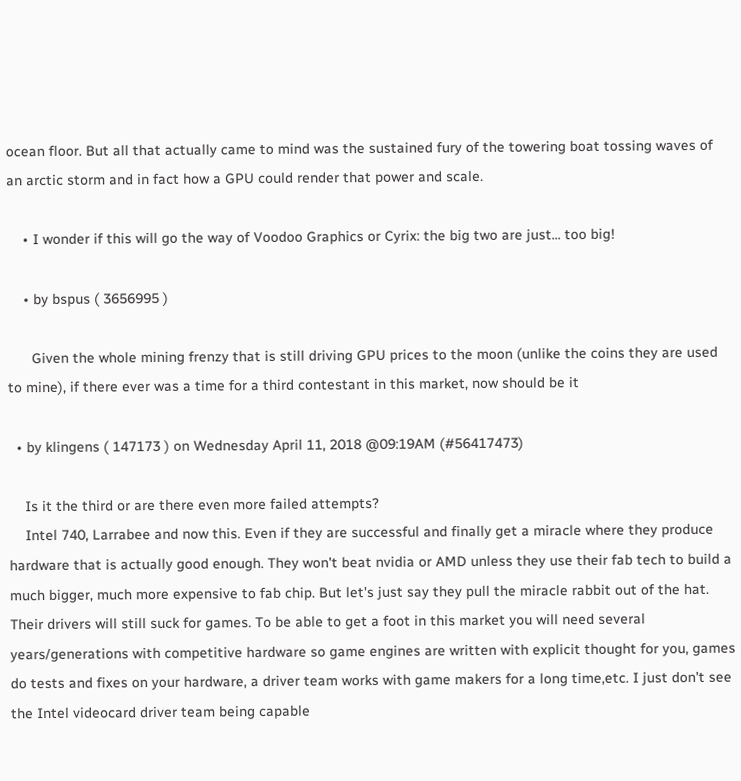ocean floor. But all that actually came to mind was the sustained fury of the towering boat tossing waves of an arctic storm and in fact how a GPU could render that power and scale.

    • I wonder if this will go the way of Voodoo Graphics or Cyrix: the big two are just... too big!

    • by bspus ( 3656995 )

      Given the whole mining frenzy that is still driving GPU prices to the moon (unlike the coins they are used to mine), if there ever was a time for a third contestant in this market, now should be it

  • by klingens ( 147173 ) on Wednesday April 11, 2018 @09:19AM (#56417473)

    Is it the third or are there even more failed attempts?
    Intel 740, Larrabee and now this. Even if they are successful and finally get a miracle where they produce hardware that is actually good enough. They won't beat nvidia or AMD unless they use their fab tech to build a much bigger, much more expensive to fab chip. But let's just say they pull the miracle rabbit out of the hat. Their drivers will still suck for games. To be able to get a foot in this market you will need several years/generations with competitive hardware so game engines are written with explicit thought for you, games do tests and fixes on your hardware, a driver team works with game makers for a long time,etc. I just don't see the Intel videocard driver team being capable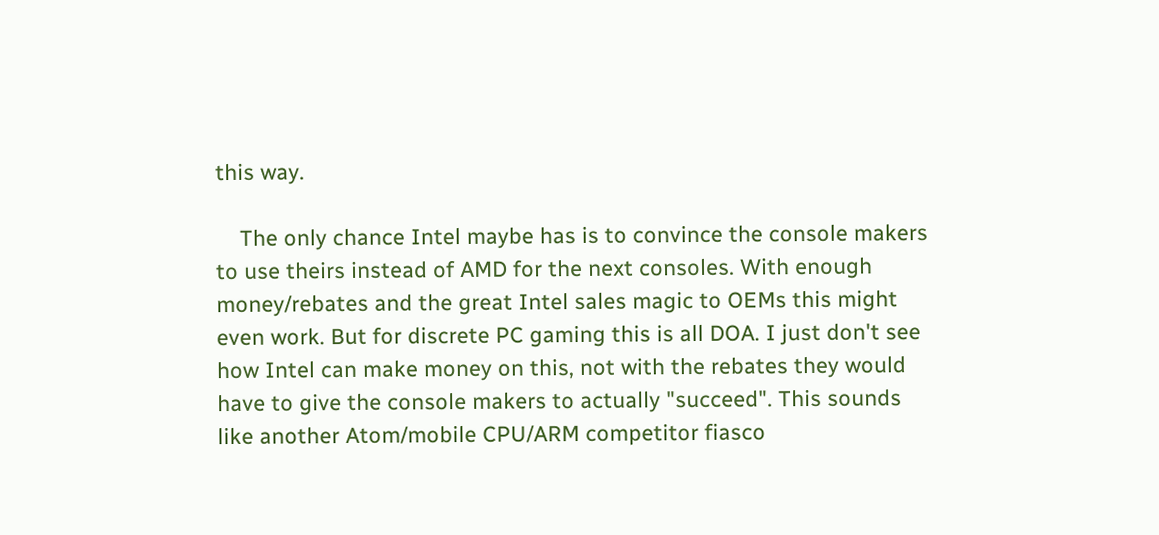this way.

    The only chance Intel maybe has is to convince the console makers to use theirs instead of AMD for the next consoles. With enough money/rebates and the great Intel sales magic to OEMs this might even work. But for discrete PC gaming this is all DOA. I just don't see how Intel can make money on this, not with the rebates they would have to give the console makers to actually "succeed". This sounds like another Atom/mobile CPU/ARM competitor fiasco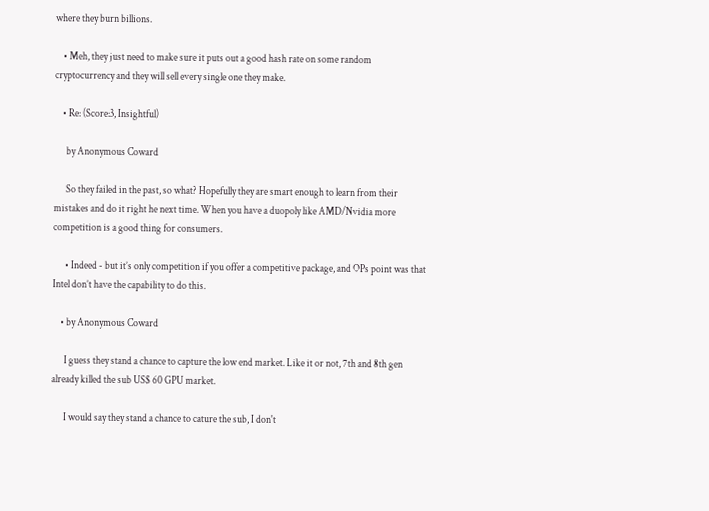where they burn billions.

    • Meh, they just need to make sure it puts out a good hash rate on some random cryptocurrency and they will sell every single one they make.

    • Re: (Score:3, Insightful)

      by Anonymous Coward

      So they failed in the past, so what? Hopefully they are smart enough to learn from their mistakes and do it right he next time. When you have a duopoly like AMD/Nvidia more competition is a good thing for consumers.

      • Indeed - but it’s only competition if you offer a competitive package, and OPs point was that Intel don’t have the capability to do this.

    • by Anonymous Coward

      I guess they stand a chance to capture the low end market. Like it or not, 7th and 8th gen already killed the sub US$ 60 GPU market.

      I would say they stand a chance to cature the sub, I don't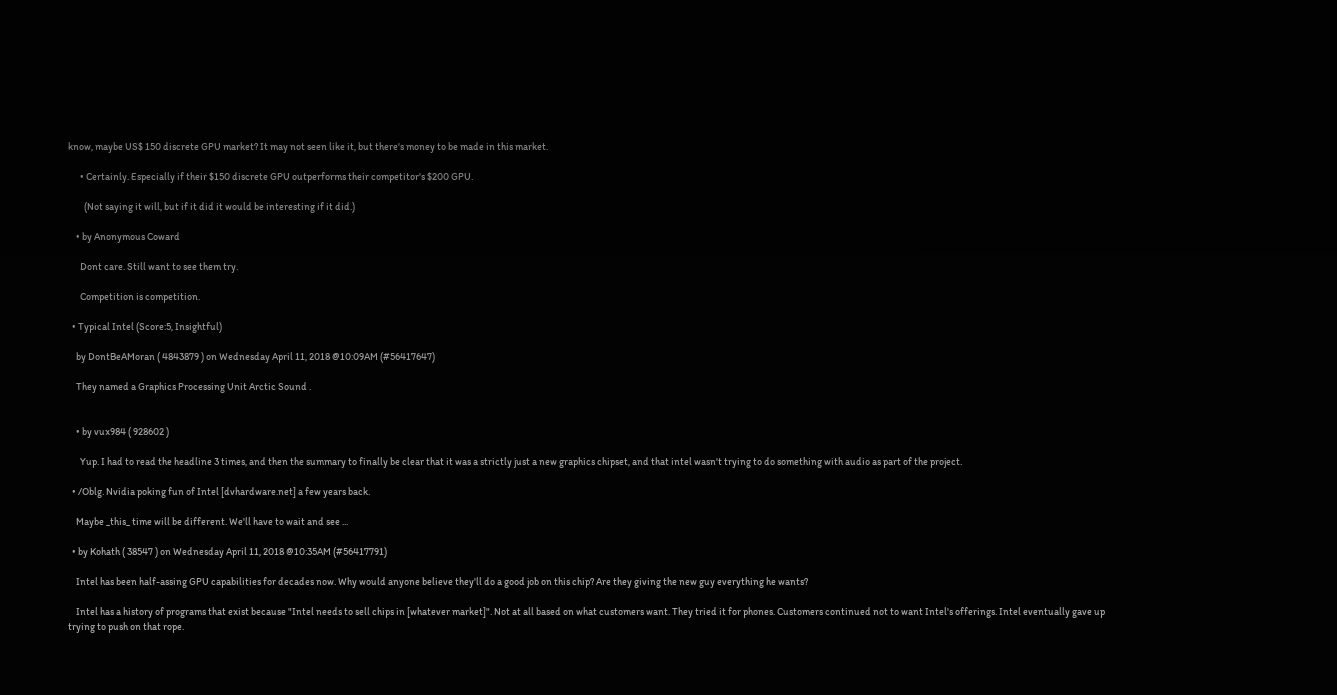know, maybe US$ 150 discrete GPU market? It may not seen like it, but there's money to be made in this market.

      • Certainly. Especially if their $150 discrete GPU outperforms their competitor's $200 GPU.

        (Not saying it will, but if it did it would be interesting if it did.)

    • by Anonymous Coward

      Dont care. Still want to see them try.

      Competition is competition.

  • Typical Intel (Score:5, Insightful)

    by DontBeAMoran ( 4843879 ) on Wednesday April 11, 2018 @10:09AM (#56417647)

    They named a Graphics Processing Unit Arctic Sound .


    • by vux984 ( 928602 )

      Yup. I had to read the headline 3 times, and then the summary to finally be clear that it was a strictly just a new graphics chipset, and that intel wasn't trying to do something with audio as part of the project.

  • /Oblg. Nvidia poking fun of Intel [dvhardware.net] a few years back.

    Maybe _this_ time will be different. We'll have to wait and see ...

  • by Kohath ( 38547 ) on Wednesday April 11, 2018 @10:35AM (#56417791)

    Intel has been half-assing GPU capabilities for decades now. Why would anyone believe they'll do a good job on this chip? Are they giving the new guy everything he wants?

    Intel has a history of programs that exist because "Intel needs to sell chips in [whatever market]". Not at all based on what customers want. They tried it for phones. Customers continued not to want Intel's offerings. Intel eventually gave up trying to push on that rope.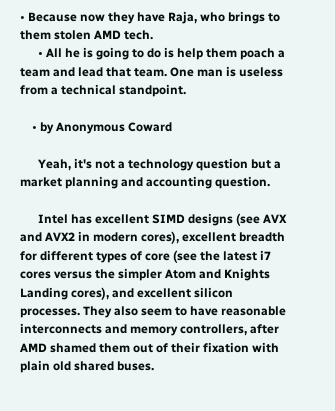• Because now they have Raja, who brings to them stolen AMD tech.
      • All he is going to do is help them poach a team and lead that team. One man is useless from a technical standpoint.

    • by Anonymous Coward

      Yeah, it's not a technology question but a market planning and accounting question.

      Intel has excellent SIMD designs (see AVX and AVX2 in modern cores), excellent breadth for different types of core (see the latest i7 cores versus the simpler Atom and Knights Landing cores), and excellent silicon processes. They also seem to have reasonable interconnects and memory controllers, after AMD shamed them out of their fixation with plain old shared buses.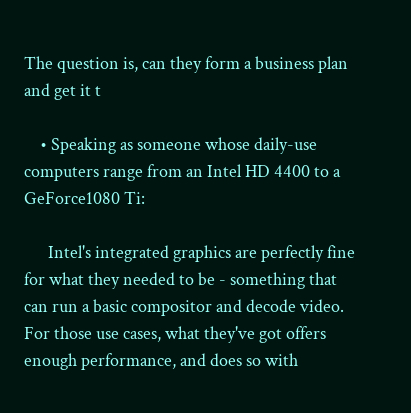The question is, can they form a business plan and get it t

    • Speaking as someone whose daily-use computers range from an Intel HD 4400 to a GeForce1080 Ti:

      Intel's integrated graphics are perfectly fine for what they needed to be - something that can run a basic compositor and decode video. For those use cases, what they've got offers enough performance, and does so with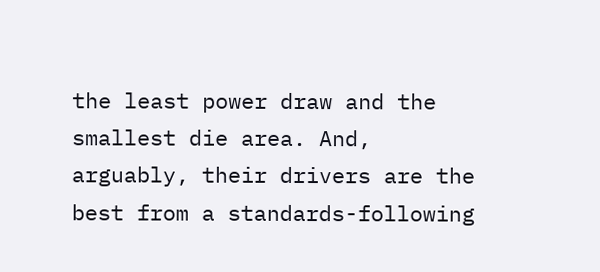the least power draw and the smallest die area. And, arguably, their drivers are the best from a standards-following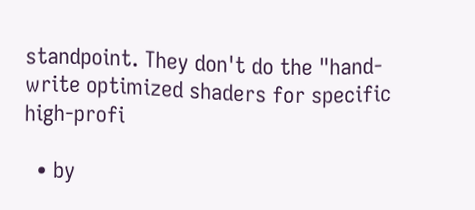standpoint. They don't do the "hand-write optimized shaders for specific high-profi

  • by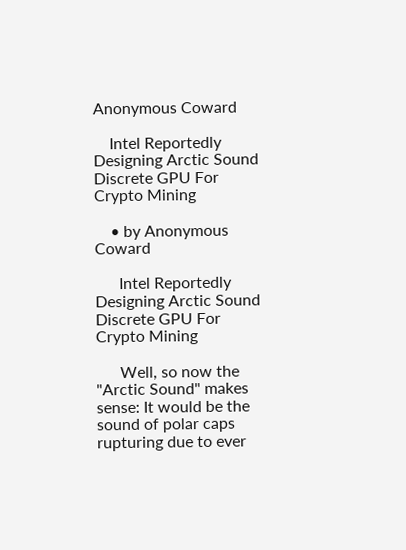Anonymous Coward

    Intel Reportedly Designing Arctic Sound Discrete GPU For Crypto Mining

    • by Anonymous Coward

      Intel Reportedly Designing Arctic Sound Discrete GPU For Crypto Mining

      Well, so now the "Arctic Sound" makes sense: It would be the sound of polar caps rupturing due to ever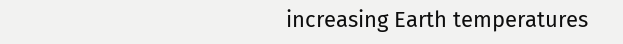increasing Earth temperatures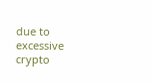due to excessive crypto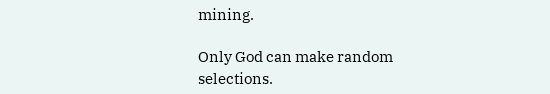mining.

Only God can make random selections.